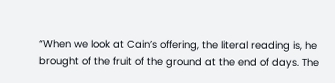“When we look at Cain’s offering, the literal reading is, he brought of the fruit of the ground at the end of days. The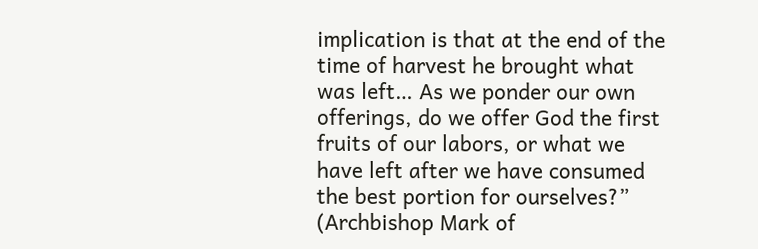implication is that at the end of the time of harvest he brought what was left… As we ponder our own offerings, do we offer God the first fruits of our labors, or what we have left after we have consumed the best portion for ourselves?”
(Archbishop Mark of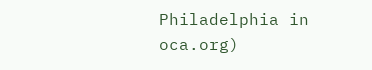Philadelphia in oca.org)